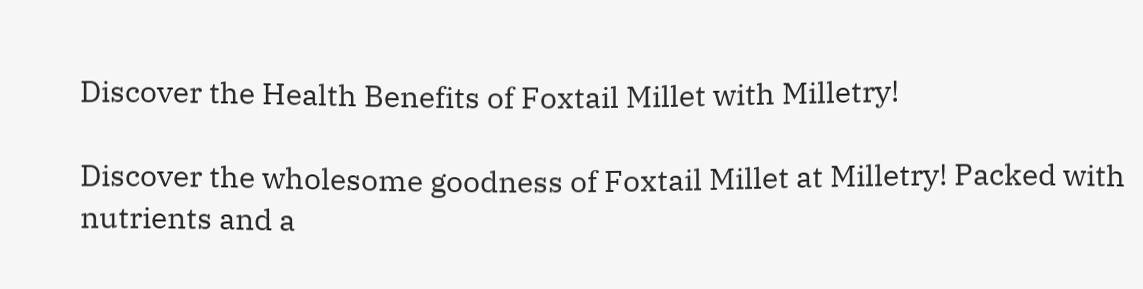Discover the Health Benefits of Foxtail Millet with Milletry!

Discover the wholesome goodness of Foxtail Millet at Milletry! Packed with nutrients and a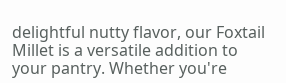delightful nutty flavor, our Foxtail Millet is a versatile addition to your pantry. Whether you're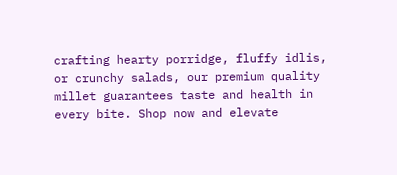crafting hearty porridge, fluffy idlis, or crunchy salads, our premium quality millet guarantees taste and health in every bite. Shop now and elevate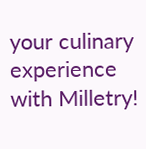your culinary experience with Milletry!